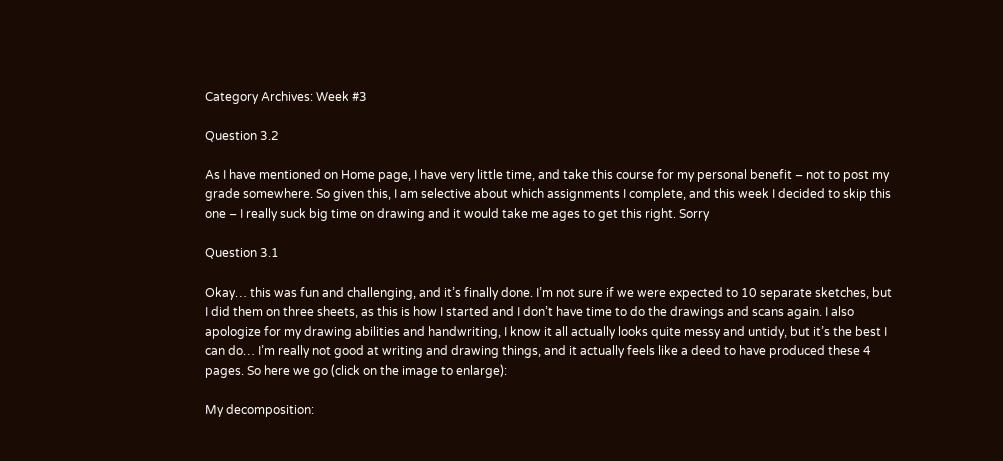Category Archives: Week #3

Question 3.2

As I have mentioned on Home page, I have very little time, and take this course for my personal benefit – not to post my grade somewhere. So given this, I am selective about which assignments I complete, and this week I decided to skip this one – I really suck big time on drawing and it would take me ages to get this right. Sorry

Question 3.1

Okay… this was fun and challenging, and it’s finally done. I’m not sure if we were expected to 10 separate sketches, but I did them on three sheets, as this is how I started and I don’t have time to do the drawings and scans again. I also apologize for my drawing abilities and handwriting, I know it all actually looks quite messy and untidy, but it’s the best I can do… I’m really not good at writing and drawing things, and it actually feels like a deed to have produced these 4 pages. So here we go (click on the image to enlarge):

My decomposition: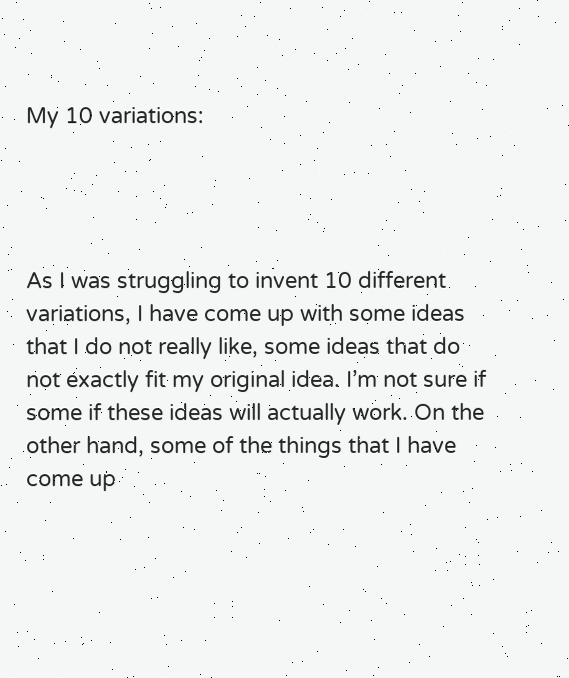My 10 variations:




As I was struggling to invent 10 different variations, I have come up with some ideas that I do not really like, some ideas that do not exactly fit my original idea. I’m not sure if some if these ideas will actually work. On the other hand, some of the things that I have come up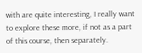with are quite interesting, I really want to explore these more, if not as a part of this course, then separately.